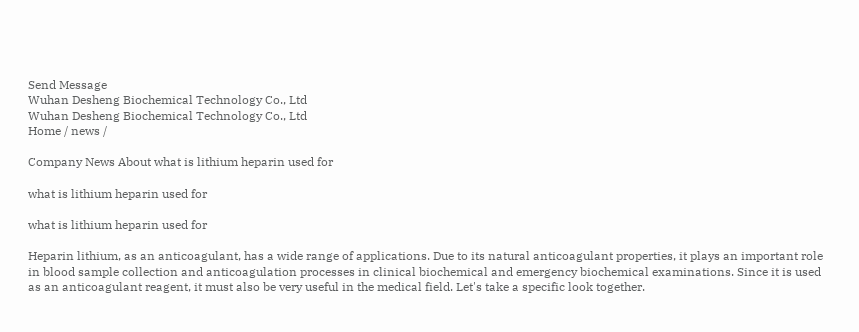Send Message
Wuhan Desheng Biochemical Technology Co., Ltd
Wuhan Desheng Biochemical Technology Co., Ltd
Home / news /

Company News About what is lithium heparin used for

what is lithium heparin used for

what is lithium heparin used for

Heparin lithium, as an anticoagulant, has a wide range of applications. Due to its natural anticoagulant properties, it plays an important role in blood sample collection and anticoagulation processes in clinical biochemical and emergency biochemical examinations. Since it is used as an anticoagulant reagent, it must also be very useful in the medical field. Let's take a specific look together.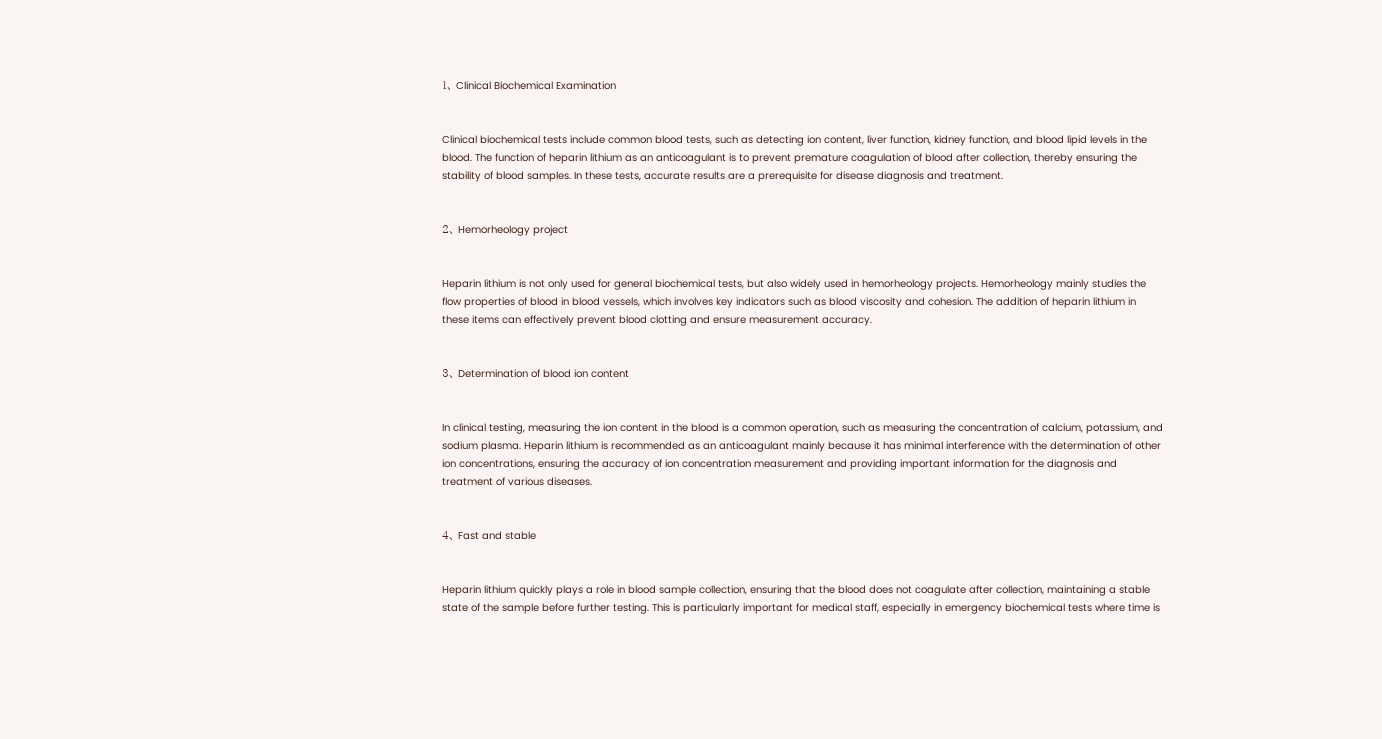1、 Clinical Biochemical Examination


Clinical biochemical tests include common blood tests, such as detecting ion content, liver function, kidney function, and blood lipid levels in the blood. The function of heparin lithium as an anticoagulant is to prevent premature coagulation of blood after collection, thereby ensuring the stability of blood samples. In these tests, accurate results are a prerequisite for disease diagnosis and treatment.


2、 Hemorheology project


Heparin lithium is not only used for general biochemical tests, but also widely used in hemorheology projects. Hemorheology mainly studies the flow properties of blood in blood vessels, which involves key indicators such as blood viscosity and cohesion. The addition of heparin lithium in these items can effectively prevent blood clotting and ensure measurement accuracy.


3、 Determination of blood ion content


In clinical testing, measuring the ion content in the blood is a common operation, such as measuring the concentration of calcium, potassium, and sodium plasma. Heparin lithium is recommended as an anticoagulant mainly because it has minimal interference with the determination of other ion concentrations, ensuring the accuracy of ion concentration measurement and providing important information for the diagnosis and treatment of various diseases.


4、 Fast and stable


Heparin lithium quickly plays a role in blood sample collection, ensuring that the blood does not coagulate after collection, maintaining a stable state of the sample before further testing. This is particularly important for medical staff, especially in emergency biochemical tests where time is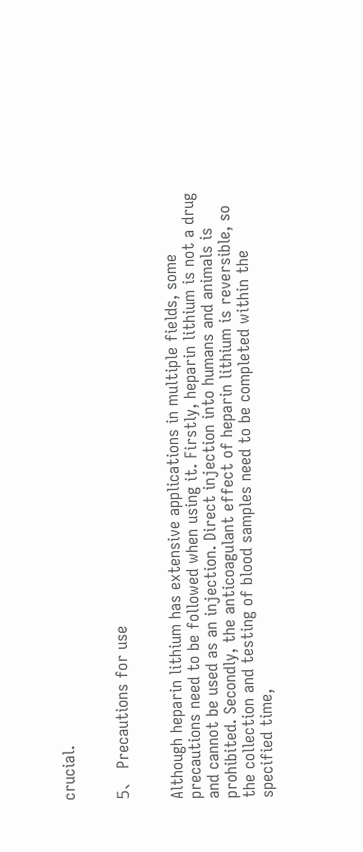crucial.


5、 Precautions for use


Although heparin lithium has extensive applications in multiple fields, some precautions need to be followed when using it. Firstly, heparin lithium is not a drug and cannot be used as an injection. Direct injection into humans and animals is prohibited. Secondly, the anticoagulant effect of heparin lithium is reversible, so the collection and testing of blood samples need to be completed within the specified time,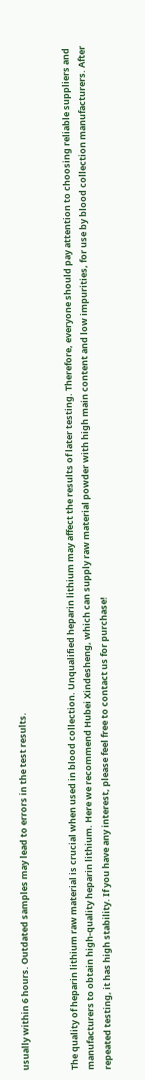usually within 6 hours. Outdated samples may lead to errors in the test results.


The quality of heparin lithium raw material is crucial when used in blood collection. Unqualified heparin lithium may affect the results of later testing. Therefore, everyone should pay attention to choosing reliable suppliers and manufacturers to obtain high-quality heparin lithium. Here we recommend Hubei Xindesheng, which can supply raw material powder with high main content and low impurities, for use by blood collection manufacturers. After repeated testing, it has high stability. If you have any interest, please feel free to contact us for purchase!